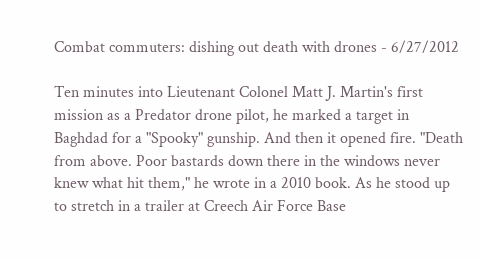Combat commuters: dishing out death with drones - 6/27/2012

Ten minutes into Lieutenant Colonel Matt J. Martin's first mission as a Predator drone pilot, he marked a target in Baghdad for a "Spooky" gunship. And then it opened fire. "Death from above. Poor bastards down there in the windows never knew what hit them," he wrote in a 2010 book. As he stood up to stretch in a trailer at Creech Air Force Base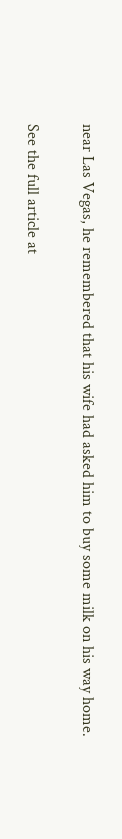near Las Vegas, he remembered that his wife had asked him to buy some milk on his way home.

See the full article at